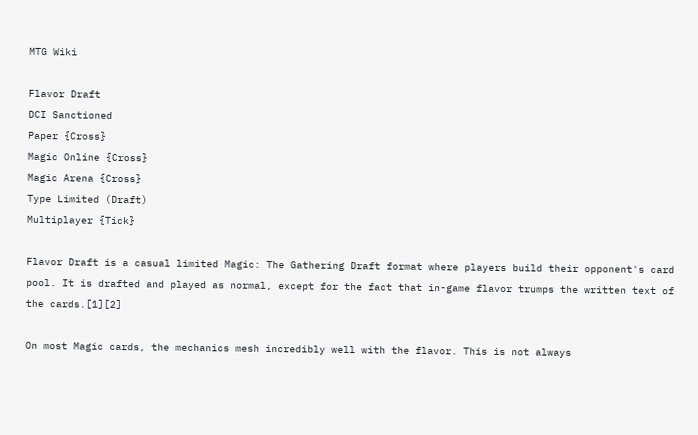MTG Wiki

Flavor Draft
DCI Sanctioned
Paper {Cross}
Magic Online {Cross}
Magic Arena {Cross}
Type Limited (Draft)
Multiplayer {Tick}

Flavor Draft is a casual limited Magic: The Gathering Draft format where players build their opponent's card pool. It is drafted and played as normal, except for the fact that in-game flavor trumps the written text of the cards.[1][2]

On most Magic cards, the mechanics mesh incredibly well with the flavor. This is not always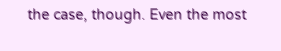the case, though. Even the most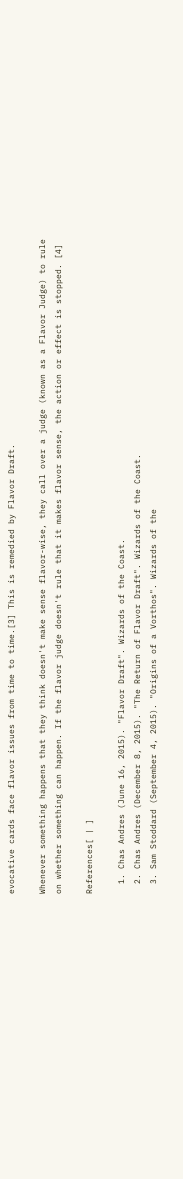evocative cards face flavor issues from time to time.[3] This is remedied by Flavor Draft.

Whenever something happens that they think doesn't make sense flavor-wise, they call over a judge (known as a Flavor Judge) to rule on whether something can happen. If the flavor judge doesn't rule that it makes flavor sense, the action or effect is stopped. [4]

References[ | ]

  1. Chas Andres (June 16, 2015). "Flavor Draft". Wizards of the Coast.
  2. Chas Andres (December 8, 2015). "The Return of Flavor Draft". Wizards of the Coast.
  3. Sam Stoddard (September 4, 2015). "Origins of a Vorthos". Wizards of the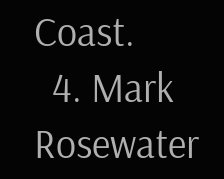Coast.
  4. Mark Rosewater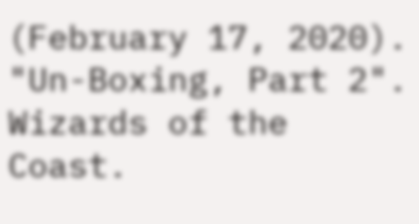(February 17, 2020). "Un-Boxing, Part 2". Wizards of the Coast.